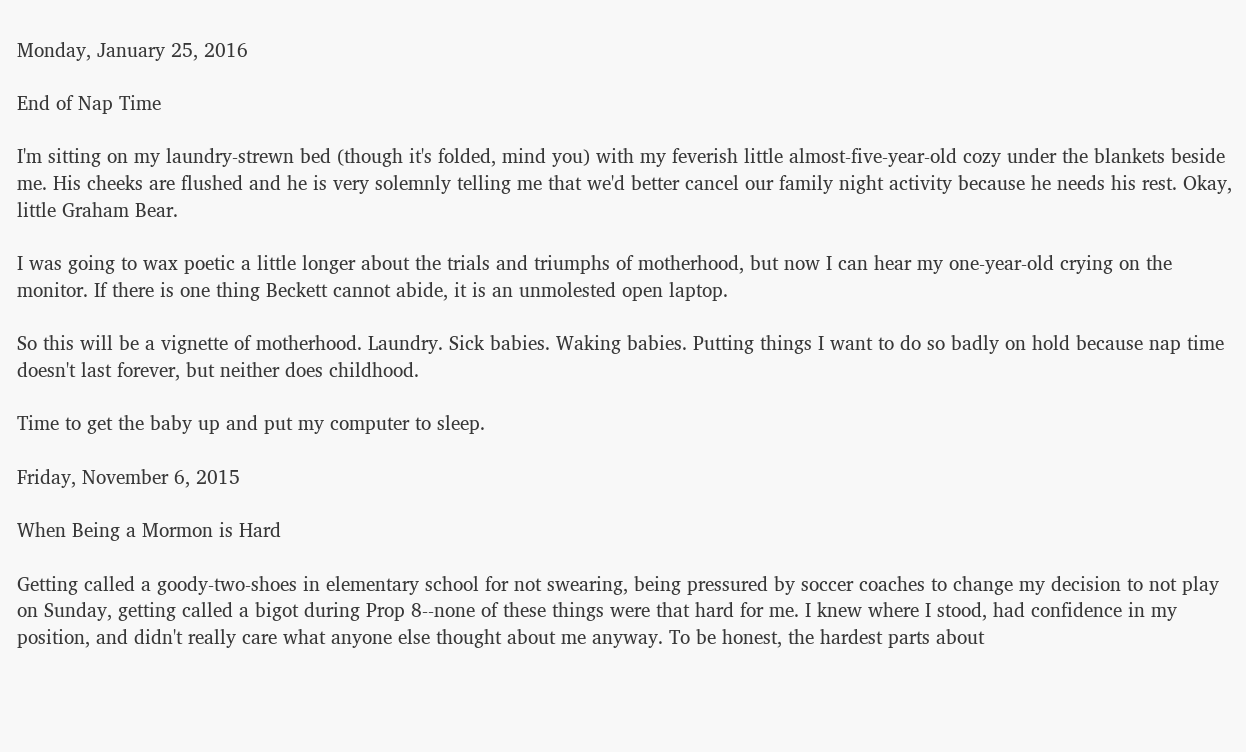Monday, January 25, 2016

End of Nap Time

I'm sitting on my laundry-strewn bed (though it's folded, mind you) with my feverish little almost-five-year-old cozy under the blankets beside me. His cheeks are flushed and he is very solemnly telling me that we'd better cancel our family night activity because he needs his rest. Okay, little Graham Bear.

I was going to wax poetic a little longer about the trials and triumphs of motherhood, but now I can hear my one-year-old crying on the monitor. If there is one thing Beckett cannot abide, it is an unmolested open laptop.

So this will be a vignette of motherhood. Laundry. Sick babies. Waking babies. Putting things I want to do so badly on hold because nap time doesn't last forever, but neither does childhood.

Time to get the baby up and put my computer to sleep.

Friday, November 6, 2015

When Being a Mormon is Hard

Getting called a goody-two-shoes in elementary school for not swearing, being pressured by soccer coaches to change my decision to not play on Sunday, getting called a bigot during Prop 8--none of these things were that hard for me. I knew where I stood, had confidence in my position, and didn't really care what anyone else thought about me anyway. To be honest, the hardest parts about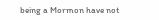being a Mormon have not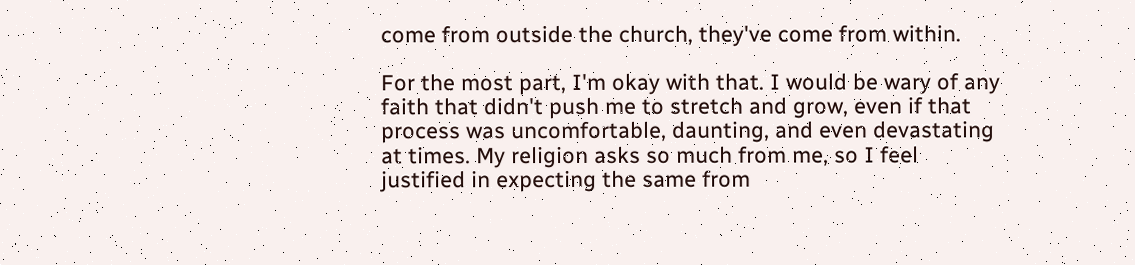come from outside the church, they've come from within.

For the most part, I'm okay with that. I would be wary of any faith that didn't push me to stretch and grow, even if that process was uncomfortable, daunting, and even devastating at times. My religion asks so much from me, so I feel justified in expecting the same from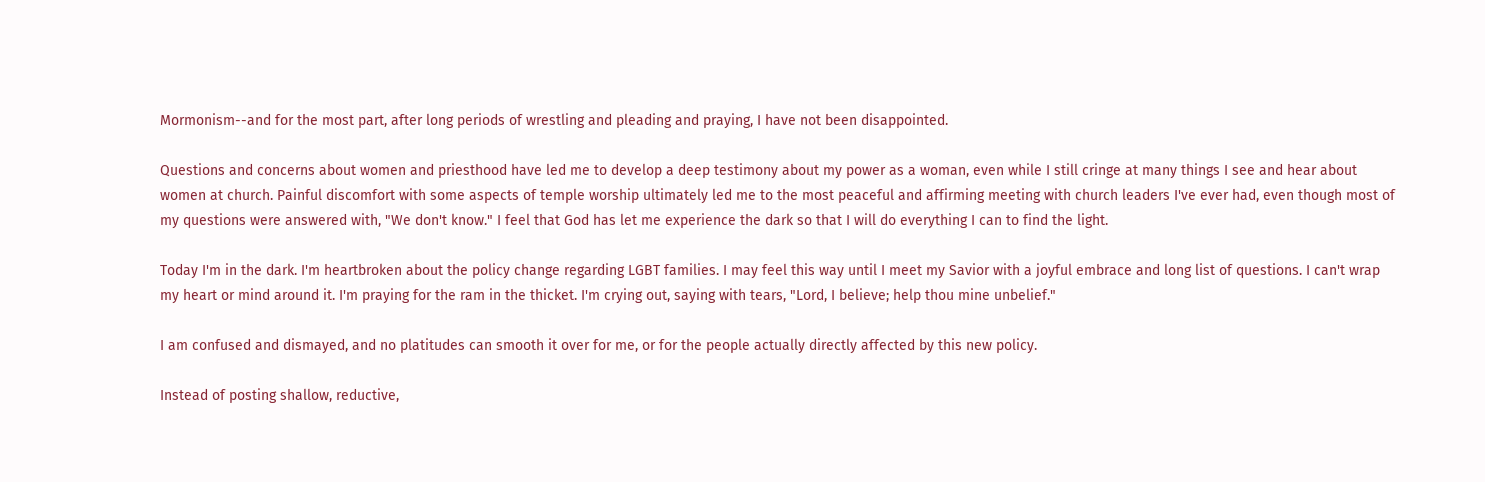Mormonism--and for the most part, after long periods of wrestling and pleading and praying, I have not been disappointed.

Questions and concerns about women and priesthood have led me to develop a deep testimony about my power as a woman, even while I still cringe at many things I see and hear about women at church. Painful discomfort with some aspects of temple worship ultimately led me to the most peaceful and affirming meeting with church leaders I've ever had, even though most of my questions were answered with, "We don't know." I feel that God has let me experience the dark so that I will do everything I can to find the light.

Today I'm in the dark. I'm heartbroken about the policy change regarding LGBT families. I may feel this way until I meet my Savior with a joyful embrace and long list of questions. I can't wrap my heart or mind around it. I'm praying for the ram in the thicket. I'm crying out, saying with tears, "Lord, I believe; help thou mine unbelief."

I am confused and dismayed, and no platitudes can smooth it over for me, or for the people actually directly affected by this new policy.

Instead of posting shallow, reductive,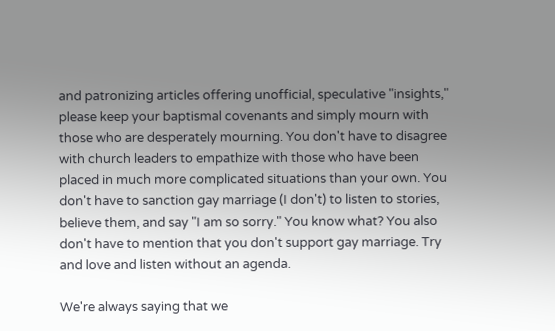and patronizing articles offering unofficial, speculative "insights," please keep your baptismal covenants and simply mourn with those who are desperately mourning. You don't have to disagree with church leaders to empathize with those who have been placed in much more complicated situations than your own. You don't have to sanction gay marriage (I don't) to listen to stories, believe them, and say "I am so sorry." You know what? You also don't have to mention that you don't support gay marriage. Try and love and listen without an agenda.

We're always saying that we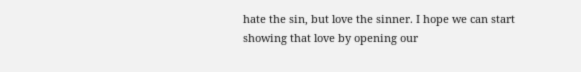hate the sin, but love the sinner. I hope we can start showing that love by opening our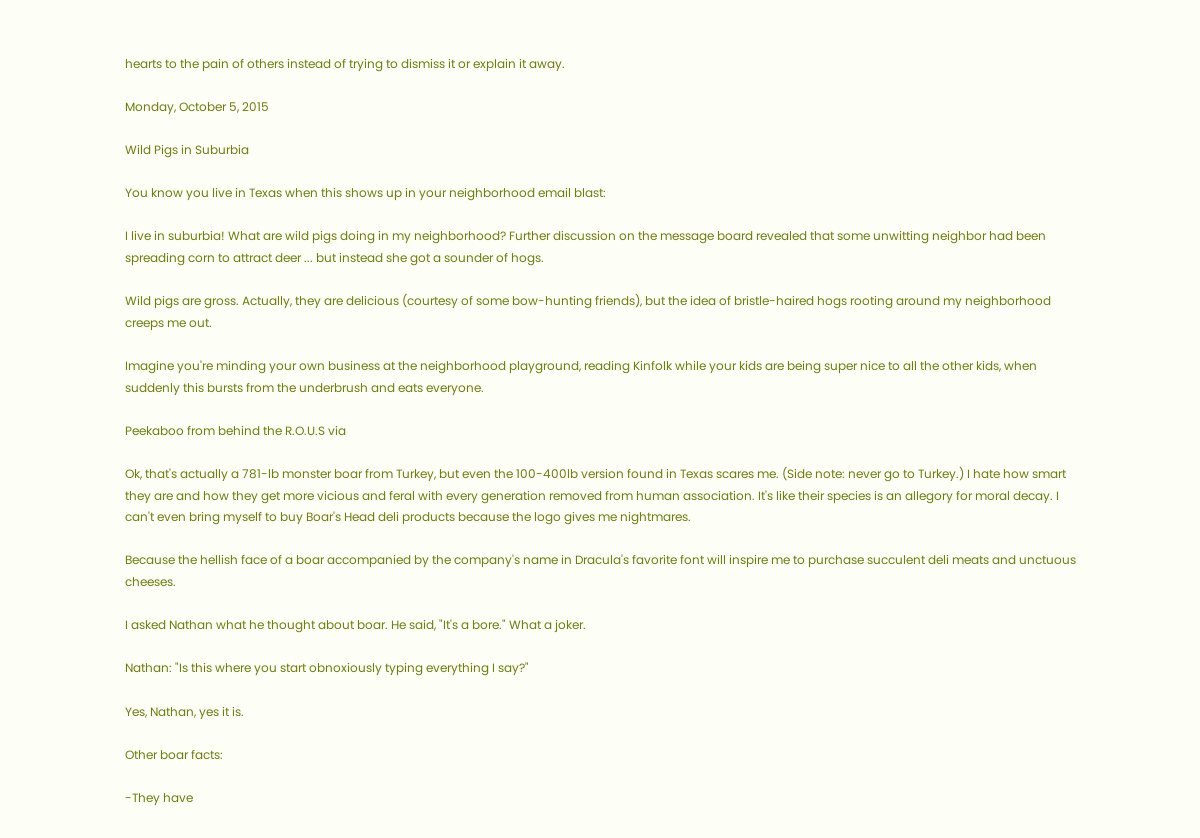hearts to the pain of others instead of trying to dismiss it or explain it away.

Monday, October 5, 2015

Wild Pigs in Suburbia

You know you live in Texas when this shows up in your neighborhood email blast:

I live in suburbia! What are wild pigs doing in my neighborhood? Further discussion on the message board revealed that some unwitting neighbor had been spreading corn to attract deer ... but instead she got a sounder of hogs.

Wild pigs are gross. Actually, they are delicious (courtesy of some bow-hunting friends), but the idea of bristle-haired hogs rooting around my neighborhood creeps me out.

Imagine you're minding your own business at the neighborhood playground, reading Kinfolk while your kids are being super nice to all the other kids, when suddenly this bursts from the underbrush and eats everyone.

Peekaboo from behind the R.O.U.S via

Ok, that's actually a 781-lb monster boar from Turkey, but even the 100-400lb version found in Texas scares me. (Side note: never go to Turkey.) I hate how smart they are and how they get more vicious and feral with every generation removed from human association. It's like their species is an allegory for moral decay. I can't even bring myself to buy Boar's Head deli products because the logo gives me nightmares.

Because the hellish face of a boar accompanied by the company's name in Dracula's favorite font will inspire me to purchase succulent deli meats and unctuous cheeses.

I asked Nathan what he thought about boar. He said, "It's a bore." What a joker.

Nathan: "Is this where you start obnoxiously typing everything I say?"

Yes, Nathan, yes it is.

Other boar facts:

-They have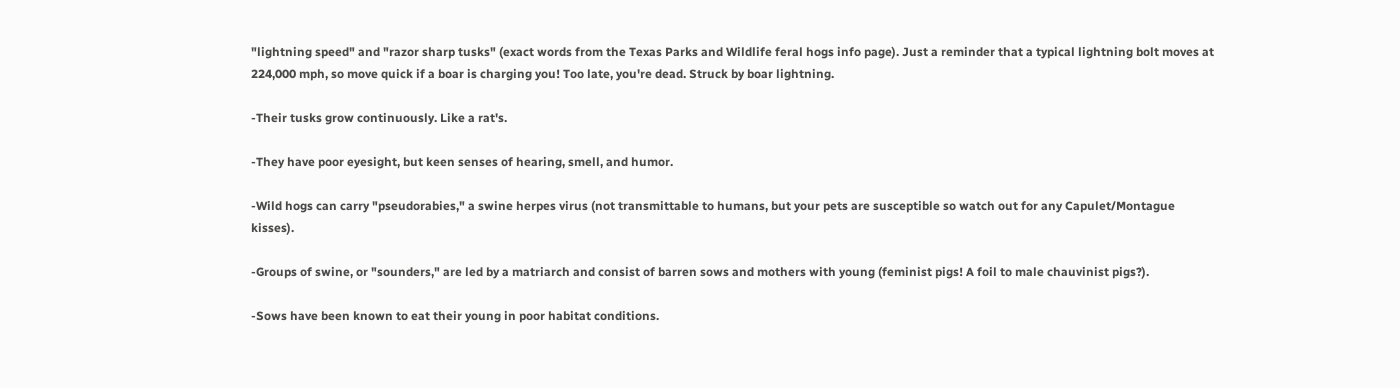"lightning speed" and "razor sharp tusks" (exact words from the Texas Parks and Wildlife feral hogs info page). Just a reminder that a typical lightning bolt moves at 224,000 mph, so move quick if a boar is charging you! Too late, you're dead. Struck by boar lightning.

-Their tusks grow continuously. Like a rat's.

-They have poor eyesight, but keen senses of hearing, smell, and humor.

-Wild hogs can carry "pseudorabies," a swine herpes virus (not transmittable to humans, but your pets are susceptible so watch out for any Capulet/Montague kisses).

-Groups of swine, or "sounders," are led by a matriarch and consist of barren sows and mothers with young (feminist pigs! A foil to male chauvinist pigs?).

-Sows have been known to eat their young in poor habitat conditions.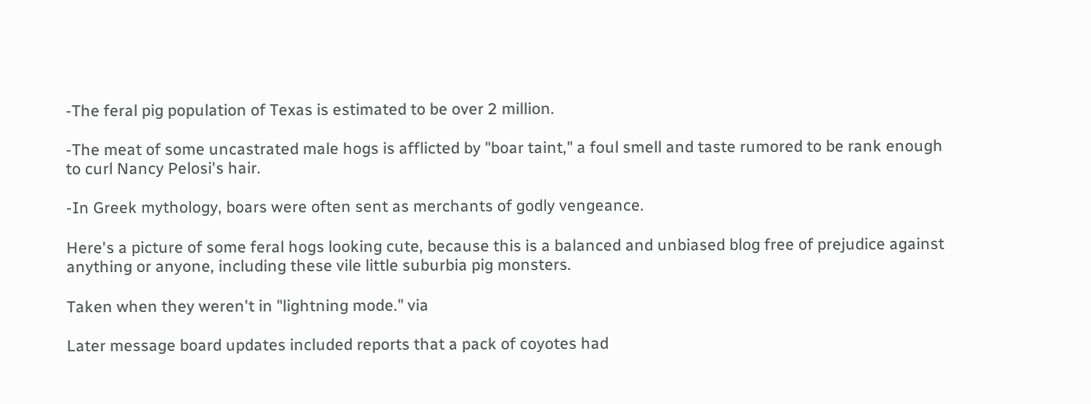-The feral pig population of Texas is estimated to be over 2 million.

-The meat of some uncastrated male hogs is afflicted by "boar taint," a foul smell and taste rumored to be rank enough to curl Nancy Pelosi's hair.

-In Greek mythology, boars were often sent as merchants of godly vengeance.

Here's a picture of some feral hogs looking cute, because this is a balanced and unbiased blog free of prejudice against anything or anyone, including these vile little suburbia pig monsters.

Taken when they weren't in "lightning mode." via

Later message board updates included reports that a pack of coyotes had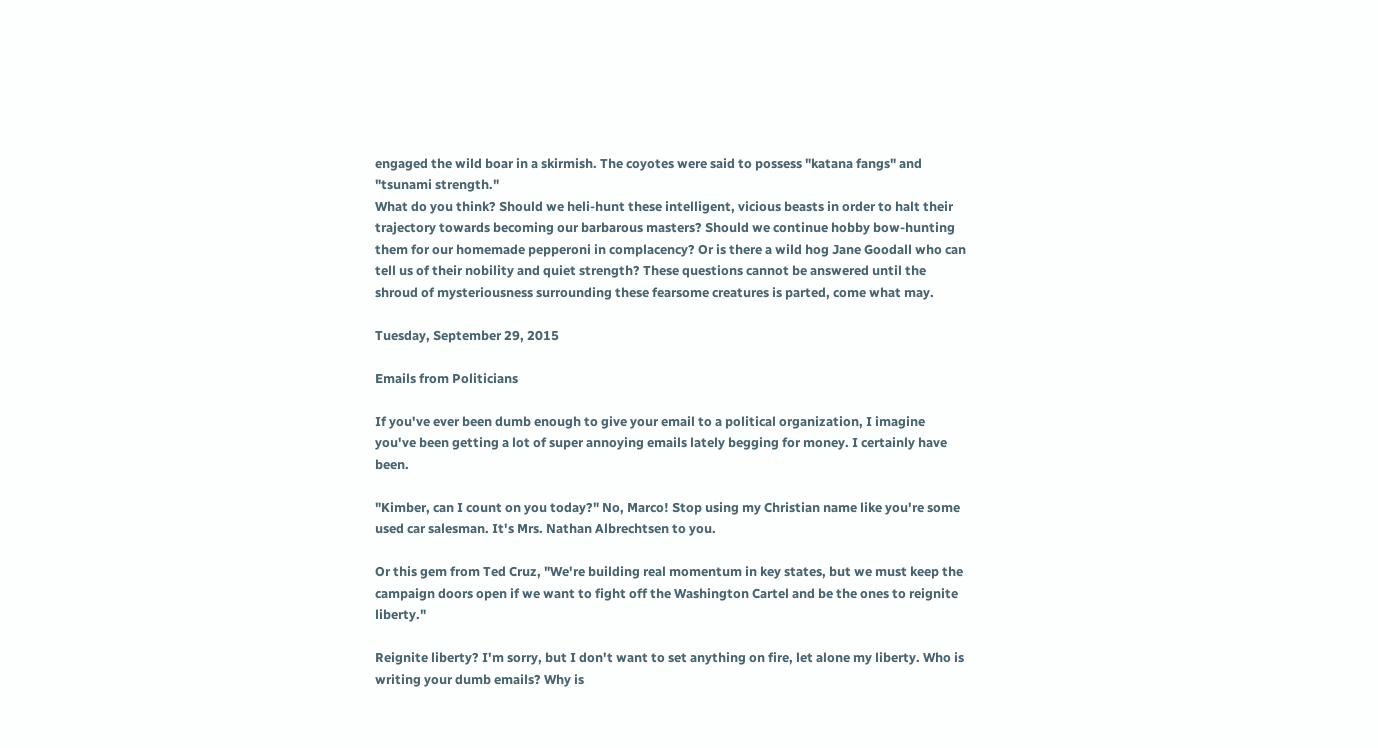engaged the wild boar in a skirmish. The coyotes were said to possess "katana fangs" and "tsunami strength."
What do you think? Should we heli-hunt these intelligent, vicious beasts in order to halt their trajectory towards becoming our barbarous masters? Should we continue hobby bow-hunting them for our homemade pepperoni in complacency? Or is there a wild hog Jane Goodall who can tell us of their nobility and quiet strength? These questions cannot be answered until the shroud of mysteriousness surrounding these fearsome creatures is parted, come what may.

Tuesday, September 29, 2015

Emails from Politicians

If you've ever been dumb enough to give your email to a political organization, I imagine you've been getting a lot of super annoying emails lately begging for money. I certainly have been.

"Kimber, can I count on you today?" No, Marco! Stop using my Christian name like you're some used car salesman. It's Mrs. Nathan Albrechtsen to you.

Or this gem from Ted Cruz, "We're building real momentum in key states, but we must keep the campaign doors open if we want to fight off the Washington Cartel and be the ones to reignite liberty."

Reignite liberty? I'm sorry, but I don't want to set anything on fire, let alone my liberty. Who is writing your dumb emails? Why is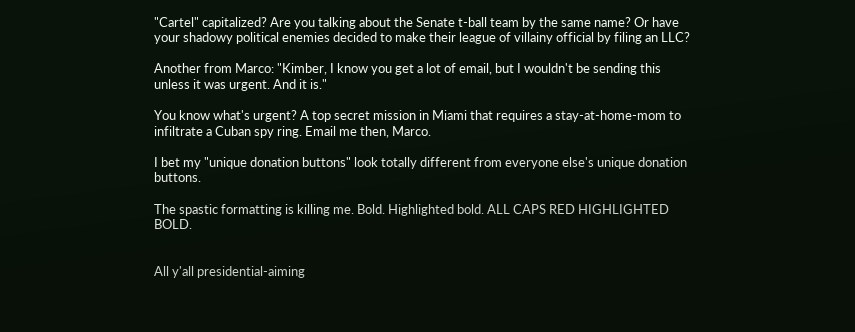"Cartel" capitalized? Are you talking about the Senate t-ball team by the same name? Or have your shadowy political enemies decided to make their league of villainy official by filing an LLC?

Another from Marco: "Kimber, I know you get a lot of email, but I wouldn't be sending this unless it was urgent. And it is."

You know what's urgent? A top secret mission in Miami that requires a stay-at-home-mom to infiltrate a Cuban spy ring. Email me then, Marco.

I bet my "unique donation buttons" look totally different from everyone else's unique donation buttons.

The spastic formatting is killing me. Bold. Highlighted bold. ALL CAPS RED HIGHLIGHTED BOLD.


All y'all presidential-aiming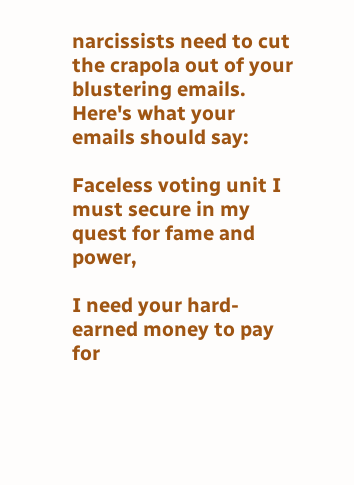narcissists need to cut the crapola out of your blustering emails. Here's what your emails should say:

Faceless voting unit I must secure in my quest for fame and power,

I need your hard-earned money to pay for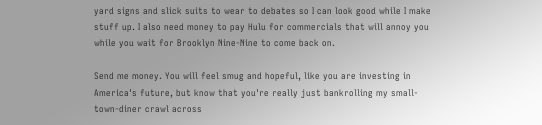yard signs and slick suits to wear to debates so I can look good while I make stuff up. I also need money to pay Hulu for commercials that will annoy you while you wait for Brooklyn Nine-Nine to come back on.

Send me money. You will feel smug and hopeful, like you are investing in America's future, but know that you're really just bankrolling my small-town-diner crawl across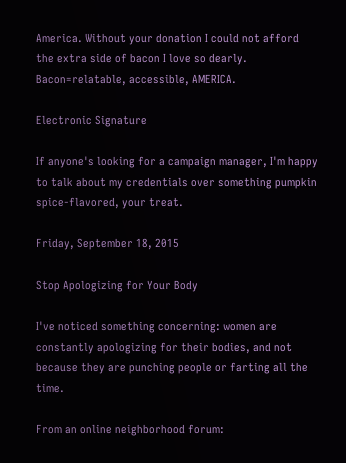America. Without your donation I could not afford the extra side of bacon I love so dearly. Bacon=relatable, accessible, AMERICA.

Electronic Signature

If anyone's looking for a campaign manager, I'm happy to talk about my credentials over something pumpkin spice-flavored, your treat.

Friday, September 18, 2015

Stop Apologizing for Your Body

I've noticed something concerning: women are constantly apologizing for their bodies, and not because they are punching people or farting all the time.

From an online neighborhood forum: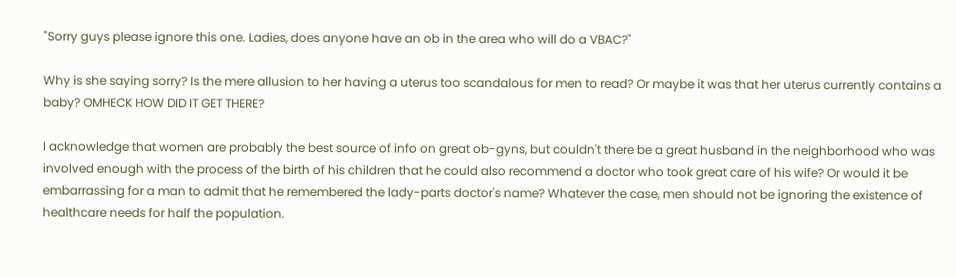"Sorry guys please ignore this one. Ladies, does anyone have an ob in the area who will do a VBAC?"

Why is she saying sorry? Is the mere allusion to her having a uterus too scandalous for men to read? Or maybe it was that her uterus currently contains a baby? OMHECK HOW DID IT GET THERE?

I acknowledge that women are probably the best source of info on great ob-gyns, but couldn't there be a great husband in the neighborhood who was involved enough with the process of the birth of his children that he could also recommend a doctor who took great care of his wife? Or would it be embarrassing for a man to admit that he remembered the lady-parts doctor's name? Whatever the case, men should not be ignoring the existence of healthcare needs for half the population.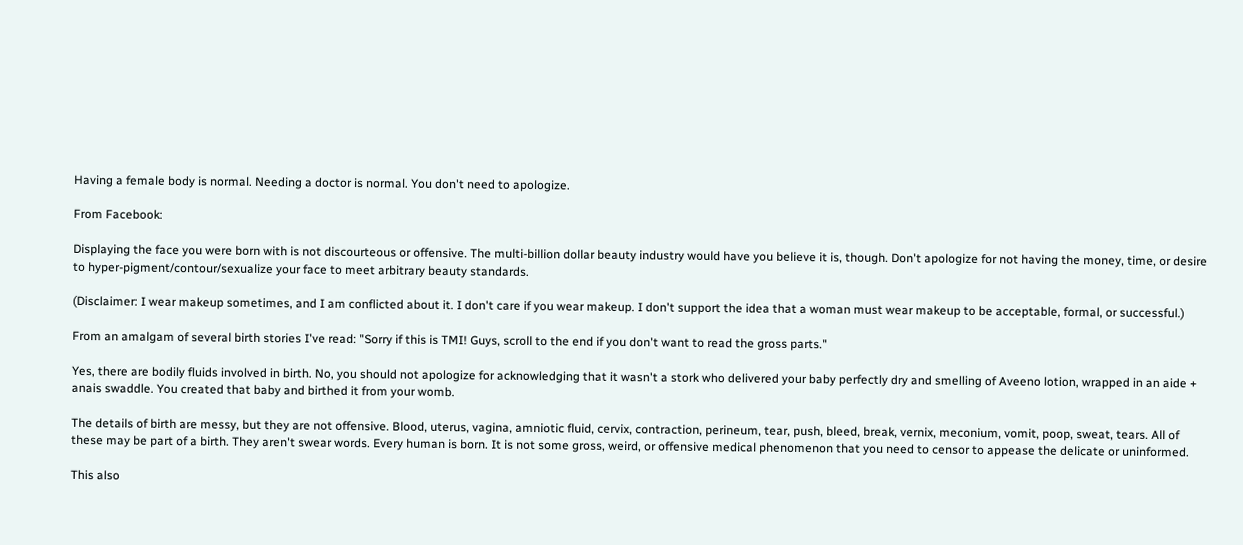Having a female body is normal. Needing a doctor is normal. You don't need to apologize.

From Facebook:

Displaying the face you were born with is not discourteous or offensive. The multi-billion dollar beauty industry would have you believe it is, though. Don't apologize for not having the money, time, or desire to hyper-pigment/contour/sexualize your face to meet arbitrary beauty standards.

(Disclaimer: I wear makeup sometimes, and I am conflicted about it. I don't care if you wear makeup. I don't support the idea that a woman must wear makeup to be acceptable, formal, or successful.)

From an amalgam of several birth stories I've read: "Sorry if this is TMI! Guys, scroll to the end if you don't want to read the gross parts."

Yes, there are bodily fluids involved in birth. No, you should not apologize for acknowledging that it wasn't a stork who delivered your baby perfectly dry and smelling of Aveeno lotion, wrapped in an aide + anais swaddle. You created that baby and birthed it from your womb.

The details of birth are messy, but they are not offensive. Blood, uterus, vagina, amniotic fluid, cervix, contraction, perineum, tear, push, bleed, break, vernix, meconium, vomit, poop, sweat, tears. All of these may be part of a birth. They aren't swear words. Every human is born. It is not some gross, weird, or offensive medical phenomenon that you need to censor to appease the delicate or uninformed.

This also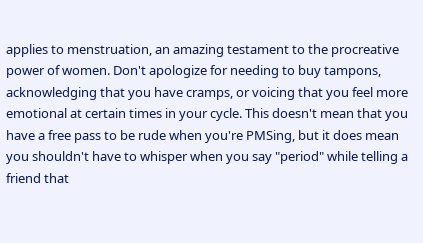applies to menstruation, an amazing testament to the procreative power of women. Don't apologize for needing to buy tampons, acknowledging that you have cramps, or voicing that you feel more emotional at certain times in your cycle. This doesn't mean that you have a free pass to be rude when you're PMSing, but it does mean you shouldn't have to whisper when you say "period" while telling a friend that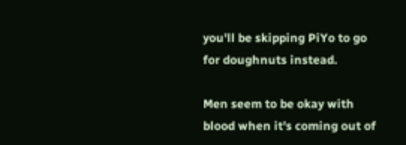you'll be skipping PiYo to go for doughnuts instead.

Men seem to be okay with blood when it's coming out of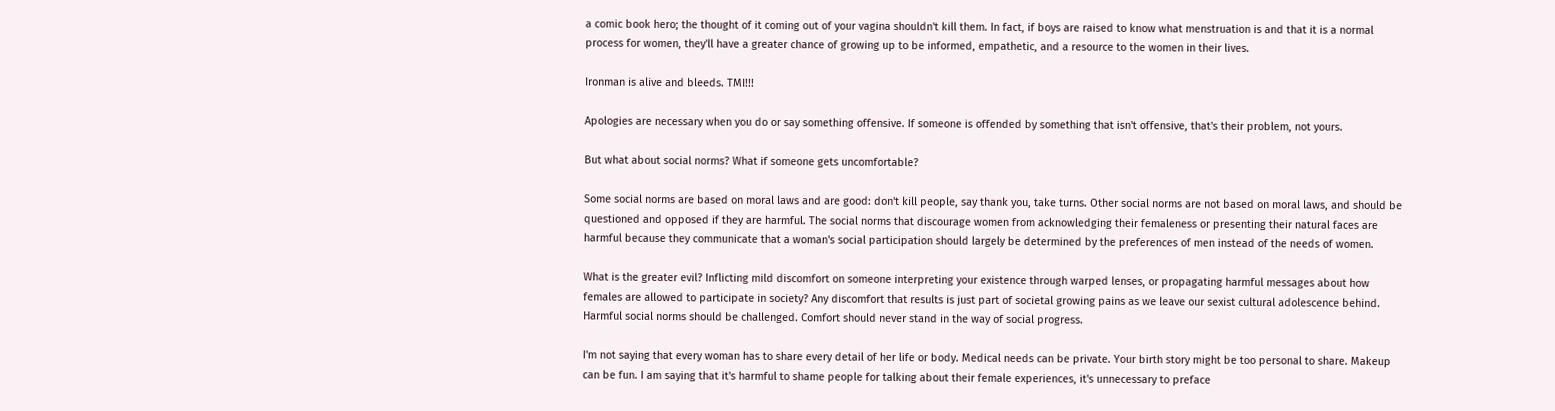a comic book hero; the thought of it coming out of your vagina shouldn't kill them. In fact, if boys are raised to know what menstruation is and that it is a normal process for women, they'll have a greater chance of growing up to be informed, empathetic, and a resource to the women in their lives.

Ironman is alive and bleeds. TMI!!!

Apologies are necessary when you do or say something offensive. If someone is offended by something that isn't offensive, that's their problem, not yours.

But what about social norms? What if someone gets uncomfortable?

Some social norms are based on moral laws and are good: don't kill people, say thank you, take turns. Other social norms are not based on moral laws, and should be questioned and opposed if they are harmful. The social norms that discourage women from acknowledging their femaleness or presenting their natural faces are harmful because they communicate that a woman's social participation should largely be determined by the preferences of men instead of the needs of women.

What is the greater evil? Inflicting mild discomfort on someone interpreting your existence through warped lenses, or propagating harmful messages about how females are allowed to participate in society? Any discomfort that results is just part of societal growing pains as we leave our sexist cultural adolescence behind. Harmful social norms should be challenged. Comfort should never stand in the way of social progress.

I'm not saying that every woman has to share every detail of her life or body. Medical needs can be private. Your birth story might be too personal to share. Makeup can be fun. I am saying that it's harmful to shame people for talking about their female experiences, it's unnecessary to preface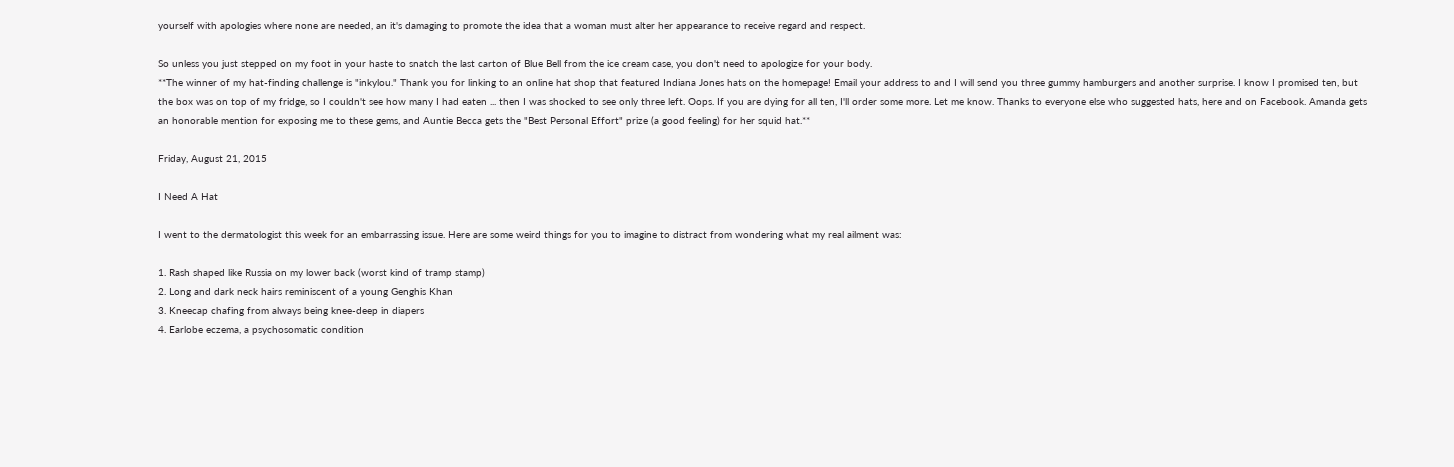yourself with apologies where none are needed, an it's damaging to promote the idea that a woman must alter her appearance to receive regard and respect.

So unless you just stepped on my foot in your haste to snatch the last carton of Blue Bell from the ice cream case, you don't need to apologize for your body.
**The winner of my hat-finding challenge is "inkylou." Thank you for linking to an online hat shop that featured Indiana Jones hats on the homepage! Email your address to and I will send you three gummy hamburgers and another surprise. I know I promised ten, but the box was on top of my fridge, so I couldn't see how many I had eaten ... then I was shocked to see only three left. Oops. If you are dying for all ten, I'll order some more. Let me know. Thanks to everyone else who suggested hats, here and on Facebook. Amanda gets an honorable mention for exposing me to these gems, and Auntie Becca gets the "Best Personal Effort" prize (a good feeling) for her squid hat.**

Friday, August 21, 2015

I Need A Hat

I went to the dermatologist this week for an embarrassing issue. Here are some weird things for you to imagine to distract from wondering what my real ailment was:

1. Rash shaped like Russia on my lower back (worst kind of tramp stamp)
2. Long and dark neck hairs reminiscent of a young Genghis Khan
3. Kneecap chafing from always being knee-deep in diapers
4. Earlobe eczema, a psychosomatic condition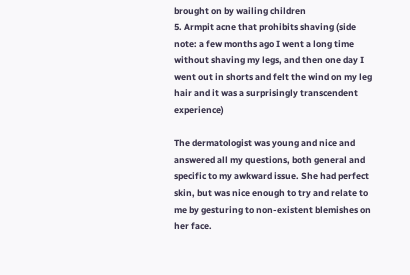brought on by wailing children
5. Armpit acne that prohibits shaving (side note: a few months ago I went a long time without shaving my legs, and then one day I went out in shorts and felt the wind on my leg hair and it was a surprisingly transcendent experience)

The dermatologist was young and nice and answered all my questions, both general and specific to my awkward issue. She had perfect skin, but was nice enough to try and relate to me by gesturing to non-existent blemishes on her face.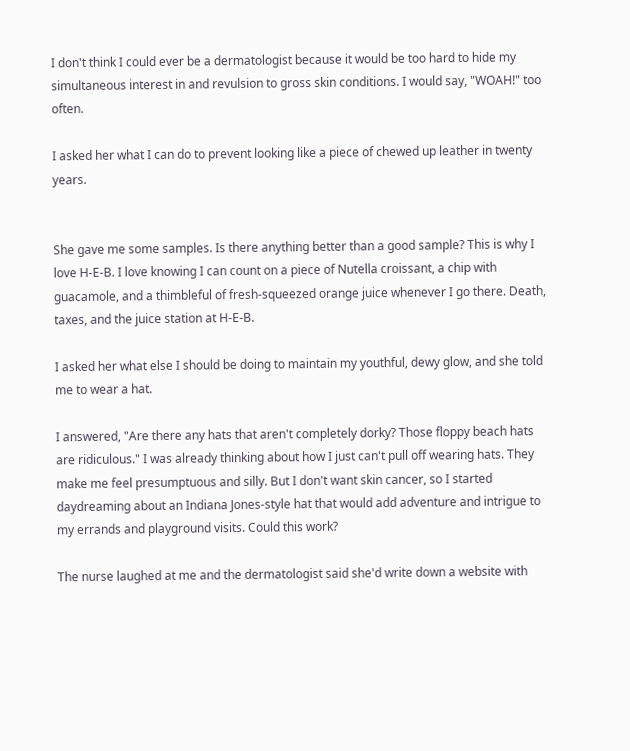I don't think I could ever be a dermatologist because it would be too hard to hide my simultaneous interest in and revulsion to gross skin conditions. I would say, "WOAH!" too often.

I asked her what I can do to prevent looking like a piece of chewed up leather in twenty years.


She gave me some samples. Is there anything better than a good sample? This is why I love H-E-B. I love knowing I can count on a piece of Nutella croissant, a chip with guacamole, and a thimbleful of fresh-squeezed orange juice whenever I go there. Death, taxes, and the juice station at H-E-B.

I asked her what else I should be doing to maintain my youthful, dewy glow, and she told me to wear a hat.

I answered, "Are there any hats that aren't completely dorky? Those floppy beach hats are ridiculous." I was already thinking about how I just can't pull off wearing hats. They make me feel presumptuous and silly. But I don't want skin cancer, so I started daydreaming about an Indiana Jones-style hat that would add adventure and intrigue to my errands and playground visits. Could this work?

The nurse laughed at me and the dermatologist said she'd write down a website with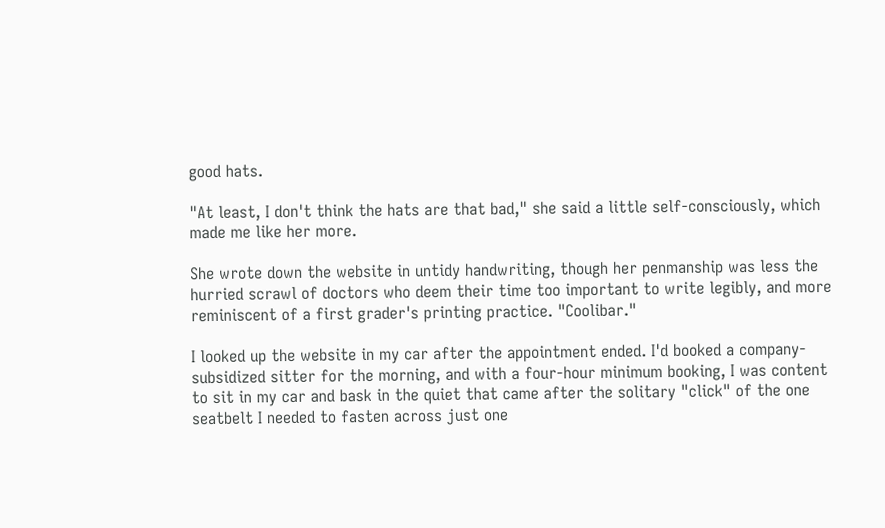good hats.

"At least, I don't think the hats are that bad," she said a little self-consciously, which made me like her more.

She wrote down the website in untidy handwriting, though her penmanship was less the hurried scrawl of doctors who deem their time too important to write legibly, and more reminiscent of a first grader's printing practice. "Coolibar."

I looked up the website in my car after the appointment ended. I'd booked a company-subsidized sitter for the morning, and with a four-hour minimum booking, I was content to sit in my car and bask in the quiet that came after the solitary "click" of the one seatbelt I needed to fasten across just one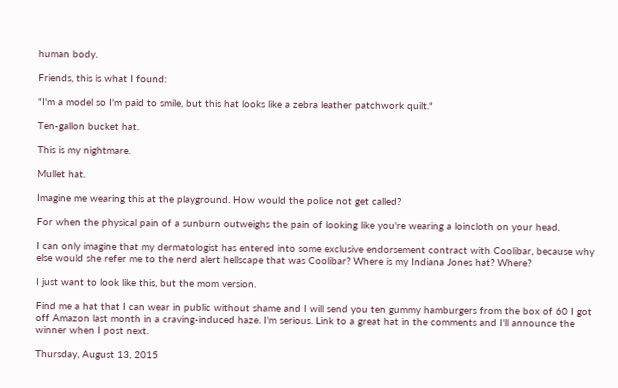human body.

Friends, this is what I found:

"I'm a model so I'm paid to smile, but this hat looks like a zebra leather patchwork quilt."

Ten-gallon bucket hat.

This is my nightmare.

Mullet hat.

Imagine me wearing this at the playground. How would the police not get called?

For when the physical pain of a sunburn outweighs the pain of looking like you're wearing a loincloth on your head.

I can only imagine that my dermatologist has entered into some exclusive endorsement contract with Coolibar, because why else would she refer me to the nerd alert hellscape that was Coolibar? Where is my Indiana Jones hat? Where?

I just want to look like this, but the mom version.

Find me a hat that I can wear in public without shame and I will send you ten gummy hamburgers from the box of 60 I got off Amazon last month in a craving-induced haze. I'm serious. Link to a great hat in the comments and I'll announce the winner when I post next.

Thursday, August 13, 2015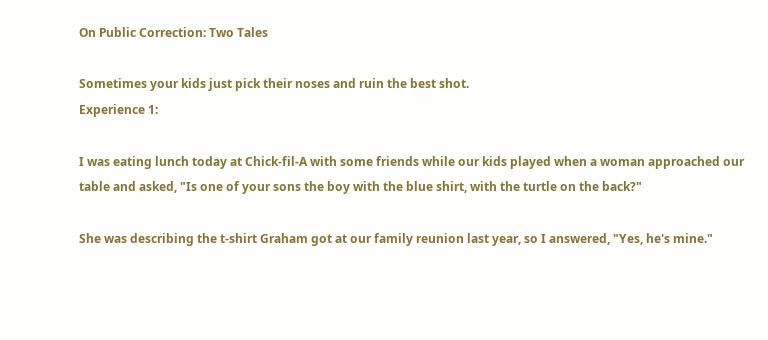On Public Correction: Two Tales

Sometimes your kids just pick their noses and ruin the best shot.
Experience 1:

I was eating lunch today at Chick-fil-A with some friends while our kids played when a woman approached our table and asked, "Is one of your sons the boy with the blue shirt, with the turtle on the back?"

She was describing the t-shirt Graham got at our family reunion last year, so I answered, "Yes, he's mine."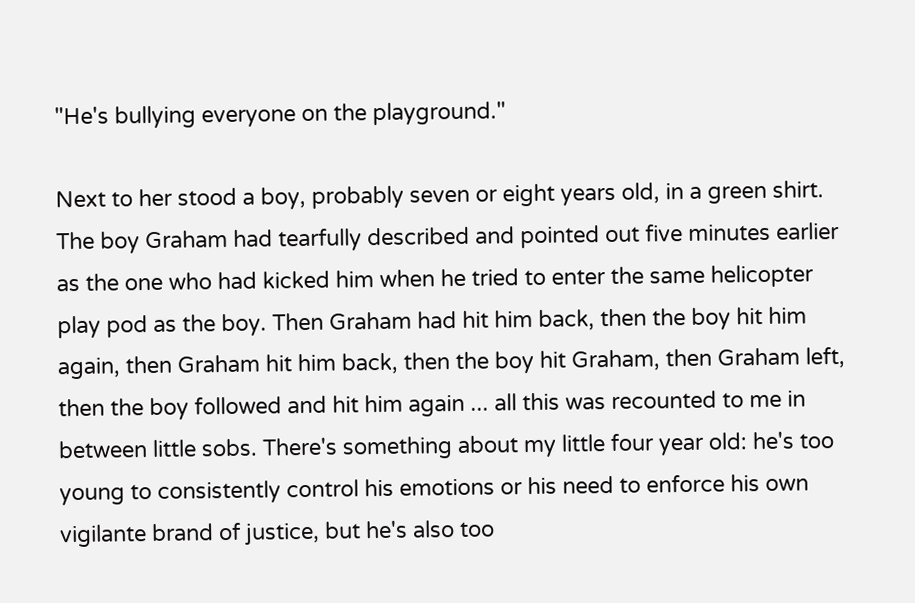"He's bullying everyone on the playground."

Next to her stood a boy, probably seven or eight years old, in a green shirt. The boy Graham had tearfully described and pointed out five minutes earlier as the one who had kicked him when he tried to enter the same helicopter play pod as the boy. Then Graham had hit him back, then the boy hit him again, then Graham hit him back, then the boy hit Graham, then Graham left, then the boy followed and hit him again ... all this was recounted to me in between little sobs. There's something about my little four year old: he's too young to consistently control his emotions or his need to enforce his own vigilante brand of justice, but he's also too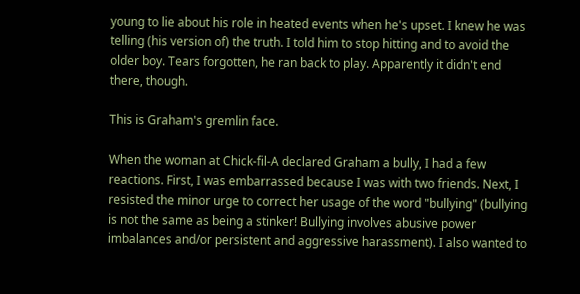young to lie about his role in heated events when he's upset. I knew he was telling (his version of) the truth. I told him to stop hitting and to avoid the older boy. Tears forgotten, he ran back to play. Apparently it didn't end there, though.

This is Graham's gremlin face.

When the woman at Chick-fil-A declared Graham a bully, I had a few reactions. First, I was embarrassed because I was with two friends. Next, I resisted the minor urge to correct her usage of the word "bullying" (bullying is not the same as being a stinker! Bullying involves abusive power imbalances and/or persistent and aggressive harassment). I also wanted to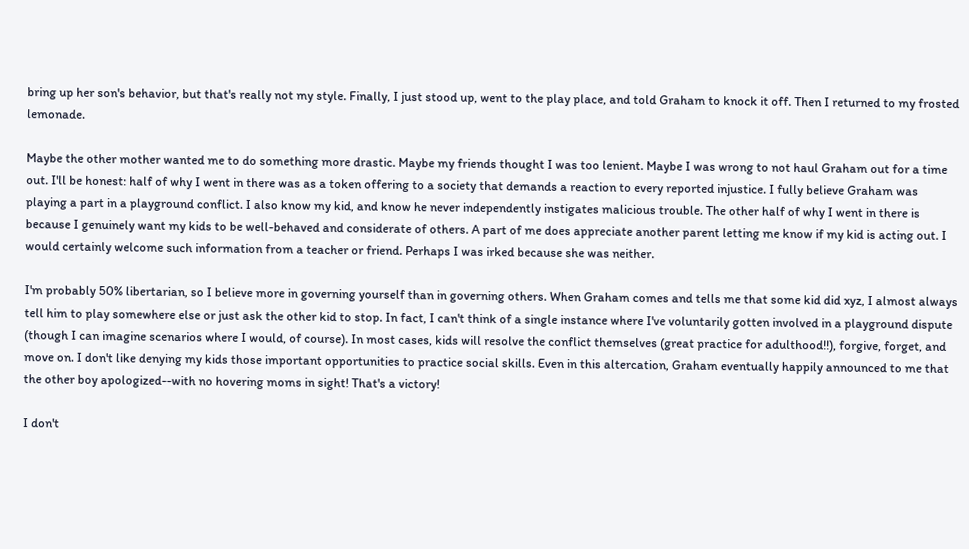bring up her son's behavior, but that's really not my style. Finally, I just stood up, went to the play place, and told Graham to knock it off. Then I returned to my frosted lemonade.

Maybe the other mother wanted me to do something more drastic. Maybe my friends thought I was too lenient. Maybe I was wrong to not haul Graham out for a time out. I'll be honest: half of why I went in there was as a token offering to a society that demands a reaction to every reported injustice. I fully believe Graham was playing a part in a playground conflict. I also know my kid, and know he never independently instigates malicious trouble. The other half of why I went in there is because I genuinely want my kids to be well-behaved and considerate of others. A part of me does appreciate another parent letting me know if my kid is acting out. I would certainly welcome such information from a teacher or friend. Perhaps I was irked because she was neither.

I'm probably 50% libertarian, so I believe more in governing yourself than in governing others. When Graham comes and tells me that some kid did xyz, I almost always tell him to play somewhere else or just ask the other kid to stop. In fact, I can't think of a single instance where I've voluntarily gotten involved in a playground dispute (though I can imagine scenarios where I would, of course). In most cases, kids will resolve the conflict themselves (great practice for adulthood!!), forgive, forget, and move on. I don't like denying my kids those important opportunities to practice social skills. Even in this altercation, Graham eventually happily announced to me that the other boy apologized--with no hovering moms in sight! That's a victory!

I don't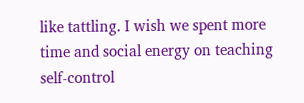like tattling. I wish we spent more time and social energy on teaching self-control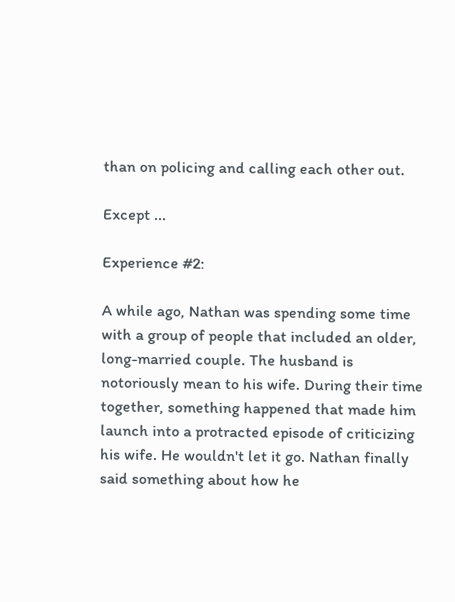than on policing and calling each other out.

Except ...

Experience #2:

A while ago, Nathan was spending some time with a group of people that included an older, long-married couple. The husband is notoriously mean to his wife. During their time together, something happened that made him launch into a protracted episode of criticizing his wife. He wouldn't let it go. Nathan finally said something about how he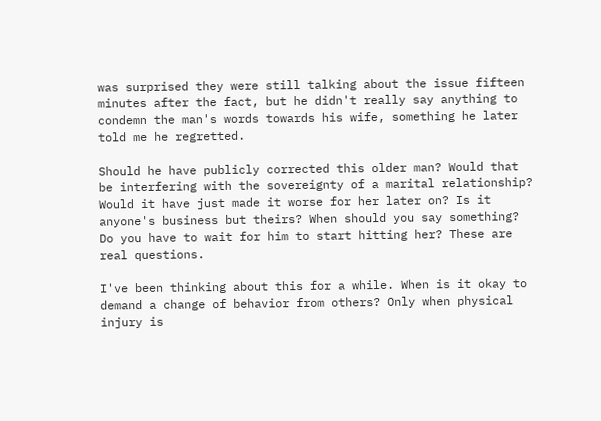was surprised they were still talking about the issue fifteen minutes after the fact, but he didn't really say anything to condemn the man's words towards his wife, something he later told me he regretted.

Should he have publicly corrected this older man? Would that be interfering with the sovereignty of a marital relationship? Would it have just made it worse for her later on? Is it anyone's business but theirs? When should you say something? Do you have to wait for him to start hitting her? These are real questions.

I've been thinking about this for a while. When is it okay to demand a change of behavior from others? Only when physical injury is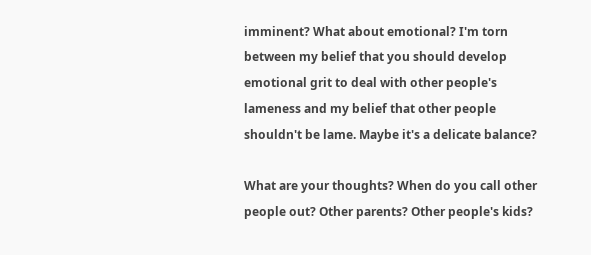imminent? What about emotional? I'm torn between my belief that you should develop emotional grit to deal with other people's lameness and my belief that other people shouldn't be lame. Maybe it's a delicate balance?

What are your thoughts? When do you call other people out? Other parents? Other people's kids?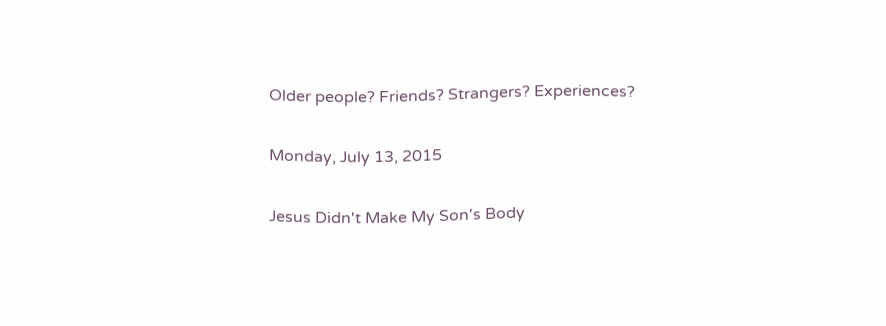Older people? Friends? Strangers? Experiences?

Monday, July 13, 2015

Jesus Didn't Make My Son's Body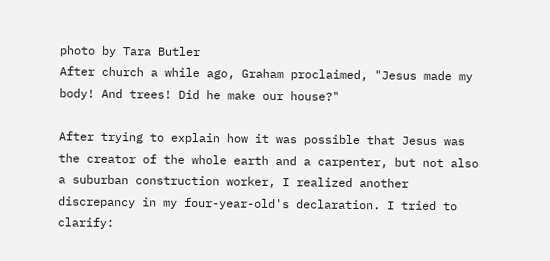photo by Tara Butler
After church a while ago, Graham proclaimed, "Jesus made my body! And trees! Did he make our house?"

After trying to explain how it was possible that Jesus was the creator of the whole earth and a carpenter, but not also a suburban construction worker, I realized another discrepancy in my four-year-old's declaration. I tried to clarify: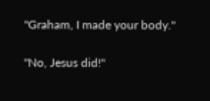"Graham, I made your body."

"No, Jesus did!"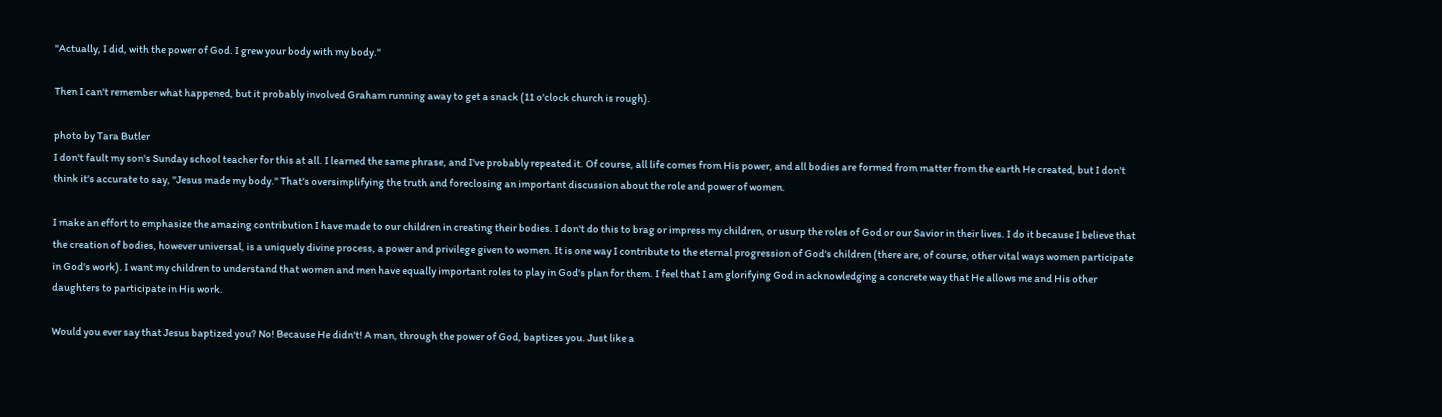"Actually, I did, with the power of God. I grew your body with my body."

Then I can't remember what happened, but it probably involved Graham running away to get a snack (11 o'clock church is rough).

photo by Tara Butler
I don't fault my son's Sunday school teacher for this at all. I learned the same phrase, and I've probably repeated it. Of course, all life comes from His power, and all bodies are formed from matter from the earth He created, but I don't think it's accurate to say, "Jesus made my body." That's oversimplifying the truth and foreclosing an important discussion about the role and power of women.

I make an effort to emphasize the amazing contribution I have made to our children in creating their bodies. I don't do this to brag or impress my children, or usurp the roles of God or our Savior in their lives. I do it because I believe that the creation of bodies, however universal, is a uniquely divine process, a power and privilege given to women. It is one way I contribute to the eternal progression of God's children (there are, of course, other vital ways women participate in God's work). I want my children to understand that women and men have equally important roles to play in God's plan for them. I feel that I am glorifying God in acknowledging a concrete way that He allows me and His other daughters to participate in His work.

Would you ever say that Jesus baptized you? No! Because He didn't! A man, through the power of God, baptizes you. Just like a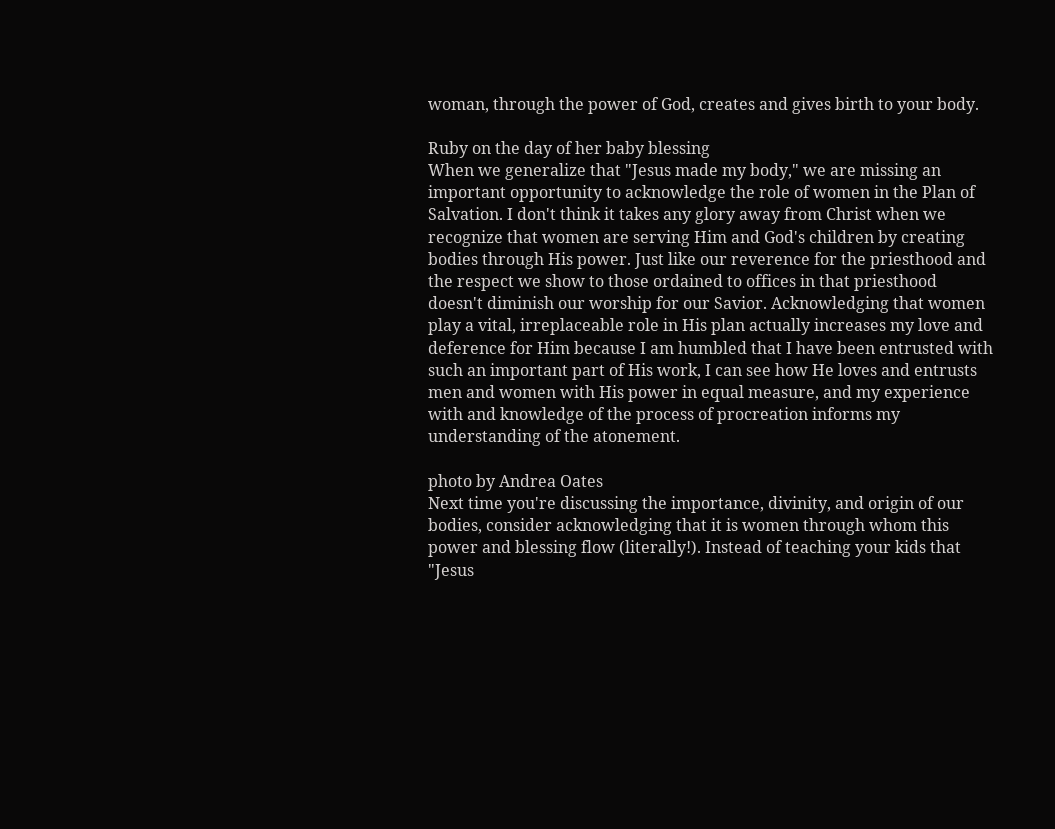woman, through the power of God, creates and gives birth to your body.

Ruby on the day of her baby blessing
When we generalize that "Jesus made my body," we are missing an important opportunity to acknowledge the role of women in the Plan of Salvation. I don't think it takes any glory away from Christ when we recognize that women are serving Him and God's children by creating bodies through His power. Just like our reverence for the priesthood and the respect we show to those ordained to offices in that priesthood doesn't diminish our worship for our Savior. Acknowledging that women play a vital, irreplaceable role in His plan actually increases my love and deference for Him because I am humbled that I have been entrusted with such an important part of His work, I can see how He loves and entrusts men and women with His power in equal measure, and my experience with and knowledge of the process of procreation informs my understanding of the atonement.

photo by Andrea Oates
Next time you're discussing the importance, divinity, and origin of our bodies, consider acknowledging that it is women through whom this power and blessing flow (literally!). Instead of teaching your kids that "Jesus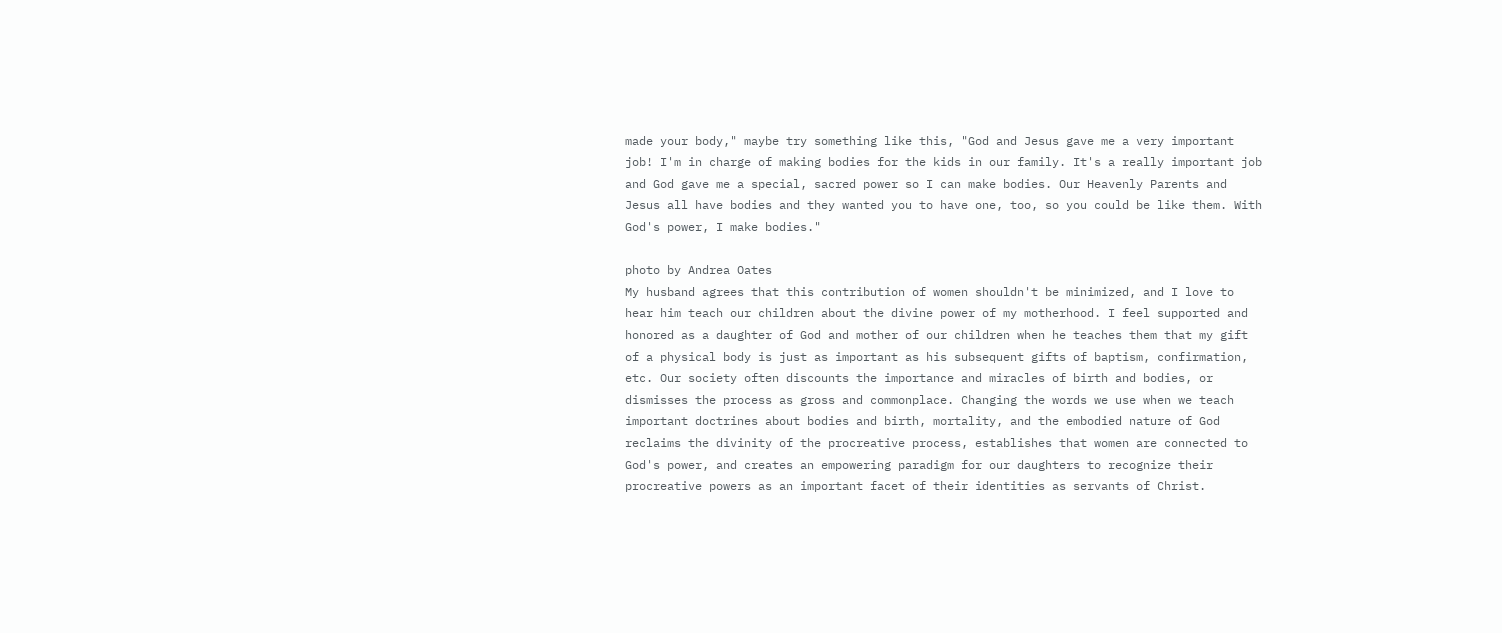made your body," maybe try something like this, "God and Jesus gave me a very important job! I'm in charge of making bodies for the kids in our family. It's a really important job and God gave me a special, sacred power so I can make bodies. Our Heavenly Parents and Jesus all have bodies and they wanted you to have one, too, so you could be like them. With God's power, I make bodies."

photo by Andrea Oates
My husband agrees that this contribution of women shouldn't be minimized, and I love to hear him teach our children about the divine power of my motherhood. I feel supported and honored as a daughter of God and mother of our children when he teaches them that my gift of a physical body is just as important as his subsequent gifts of baptism, confirmation, etc. Our society often discounts the importance and miracles of birth and bodies, or dismisses the process as gross and commonplace. Changing the words we use when we teach important doctrines about bodies and birth, mortality, and the embodied nature of God reclaims the divinity of the procreative process, establishes that women are connected to God's power, and creates an empowering paradigm for our daughters to recognize their procreative powers as an important facet of their identities as servants of Christ.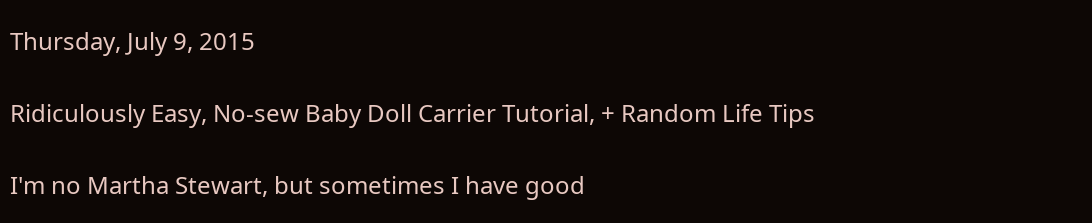Thursday, July 9, 2015

Ridiculously Easy, No-sew Baby Doll Carrier Tutorial, + Random Life Tips

I'm no Martha Stewart, but sometimes I have good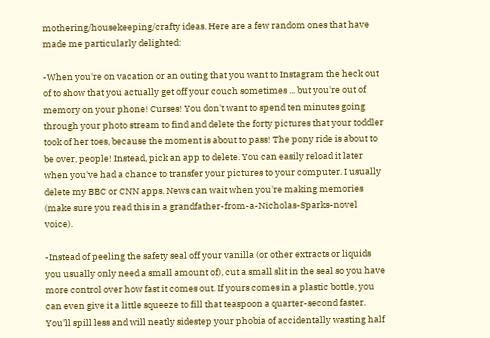mothering/housekeeping/crafty ideas. Here are a few random ones that have made me particularly delighted:

-When you're on vacation or an outing that you want to Instagram the heck out of to show that you actually get off your couch sometimes ... but you're out of memory on your phone! Curses! You don't want to spend ten minutes going through your photo stream to find and delete the forty pictures that your toddler took of her toes, because the moment is about to pass! The pony ride is about to be over, people! Instead, pick an app to delete. You can easily reload it later when you've had a chance to transfer your pictures to your computer. I usually delete my BBC or CNN apps. News can wait when you're making memories (make sure you read this in a grandfather-from-a-Nicholas-Sparks-novel voice).

-Instead of peeling the safety seal off your vanilla (or other extracts or liquids you usually only need a small amount of), cut a small slit in the seal so you have more control over how fast it comes out. If yours comes in a plastic bottle, you can even give it a little squeeze to fill that teaspoon a quarter-second faster. You'll spill less and will neatly sidestep your phobia of accidentally wasting half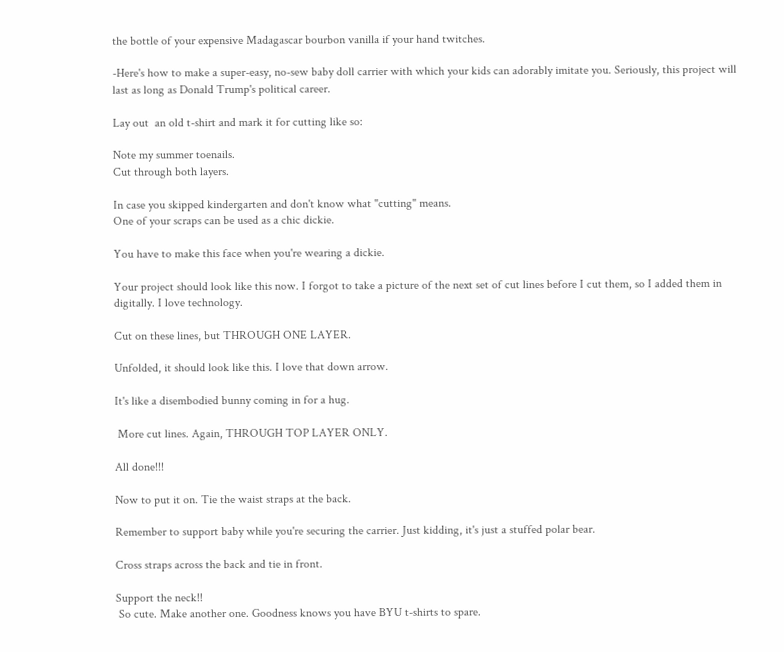the bottle of your expensive Madagascar bourbon vanilla if your hand twitches.

-Here's how to make a super-easy, no-sew baby doll carrier with which your kids can adorably imitate you. Seriously, this project will last as long as Donald Trump's political career.

Lay out  an old t-shirt and mark it for cutting like so:

Note my summer toenails.
Cut through both layers.

In case you skipped kindergarten and don't know what "cutting" means.
One of your scraps can be used as a chic dickie.

You have to make this face when you're wearing a dickie.

Your project should look like this now. I forgot to take a picture of the next set of cut lines before I cut them, so I added them in digitally. I love technology.

Cut on these lines, but THROUGH ONE LAYER.

Unfolded, it should look like this. I love that down arrow.

It's like a disembodied bunny coming in for a hug.

 More cut lines. Again, THROUGH TOP LAYER ONLY.

All done!!!

Now to put it on. Tie the waist straps at the back.

Remember to support baby while you're securing the carrier. Just kidding, it's just a stuffed polar bear.

Cross straps across the back and tie in front.

Support the neck!!
 So cute. Make another one. Goodness knows you have BYU t-shirts to spare.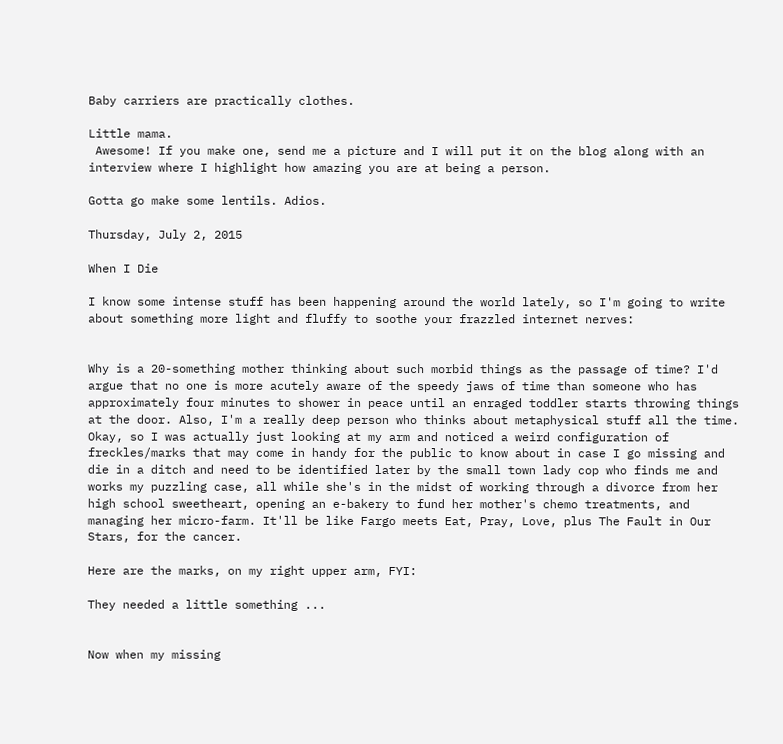Baby carriers are practically clothes.

Little mama.
 Awesome! If you make one, send me a picture and I will put it on the blog along with an interview where I highlight how amazing you are at being a person.

Gotta go make some lentils. Adios.

Thursday, July 2, 2015

When I Die

I know some intense stuff has been happening around the world lately, so I'm going to write about something more light and fluffy to soothe your frazzled internet nerves:


Why is a 20-something mother thinking about such morbid things as the passage of time? I'd argue that no one is more acutely aware of the speedy jaws of time than someone who has approximately four minutes to shower in peace until an enraged toddler starts throwing things at the door. Also, I'm a really deep person who thinks about metaphysical stuff all the time. Okay, so I was actually just looking at my arm and noticed a weird configuration of freckles/marks that may come in handy for the public to know about in case I go missing and die in a ditch and need to be identified later by the small town lady cop who finds me and works my puzzling case, all while she's in the midst of working through a divorce from her high school sweetheart, opening an e-bakery to fund her mother's chemo treatments, and managing her micro-farm. It'll be like Fargo meets Eat, Pray, Love, plus The Fault in Our Stars, for the cancer.

Here are the marks, on my right upper arm, FYI:

They needed a little something ...


Now when my missing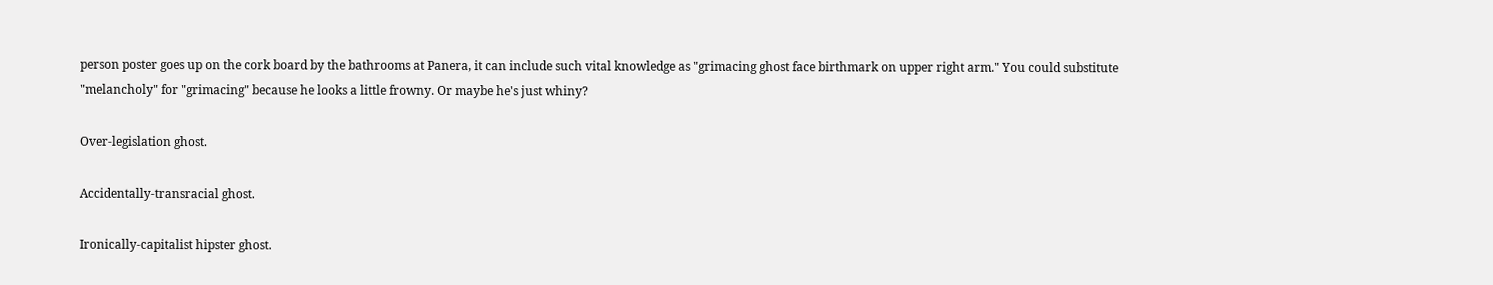person poster goes up on the cork board by the bathrooms at Panera, it can include such vital knowledge as "grimacing ghost face birthmark on upper right arm." You could substitute "melancholy" for "grimacing" because he looks a little frowny. Or maybe he's just whiny?

Over-legislation ghost.

Accidentally-transracial ghost.

Ironically-capitalist hipster ghost.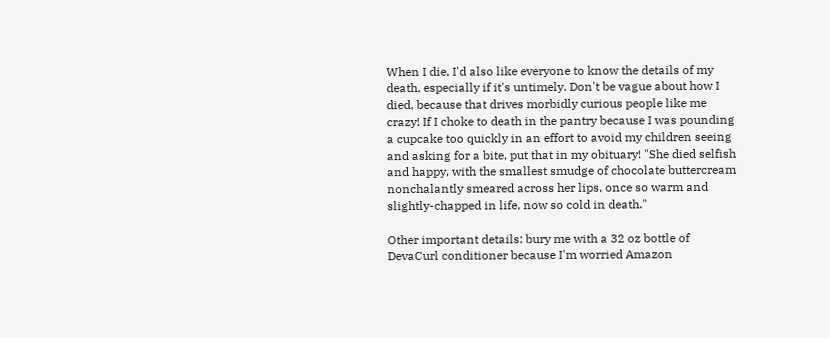When I die, I'd also like everyone to know the details of my death, especially if it's untimely. Don't be vague about how I died, because that drives morbidly curious people like me crazy! If I choke to death in the pantry because I was pounding a cupcake too quickly in an effort to avoid my children seeing and asking for a bite, put that in my obituary! "She died selfish and happy, with the smallest smudge of chocolate buttercream nonchalantly smeared across her lips, once so warm and slightly-chapped in life, now so cold in death."

Other important details: bury me with a 32 oz bottle of DevaCurl conditioner because I'm worried Amazon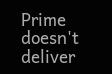Prime doesn't deliver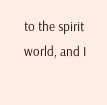to the spirit world, and I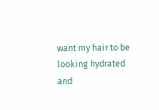want my hair to be looking hydrated and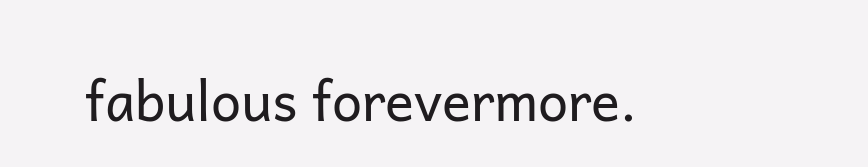fabulous forevermore.